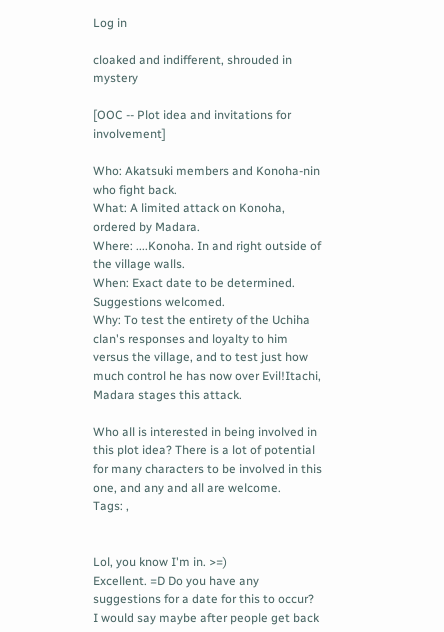Log in

cloaked and indifferent, shrouded in mystery

[OOC -- Plot idea and invitations for involvement]

Who: Akatsuki members and Konoha-nin who fight back.
What: A limited attack on Konoha, ordered by Madara.
Where: ....Konoha. In and right outside of the village walls.
When: Exact date to be determined. Suggestions welcomed.
Why: To test the entirety of the Uchiha clan's responses and loyalty to him versus the village, and to test just how much control he has now over Evil!Itachi, Madara stages this attack.

Who all is interested in being involved in this plot idea? There is a lot of potential for many characters to be involved in this one, and any and all are welcome.
Tags: ,


Lol, you know I'm in. >=)
Excellent. =D Do you have any suggestions for a date for this to occur?
I would say maybe after people get back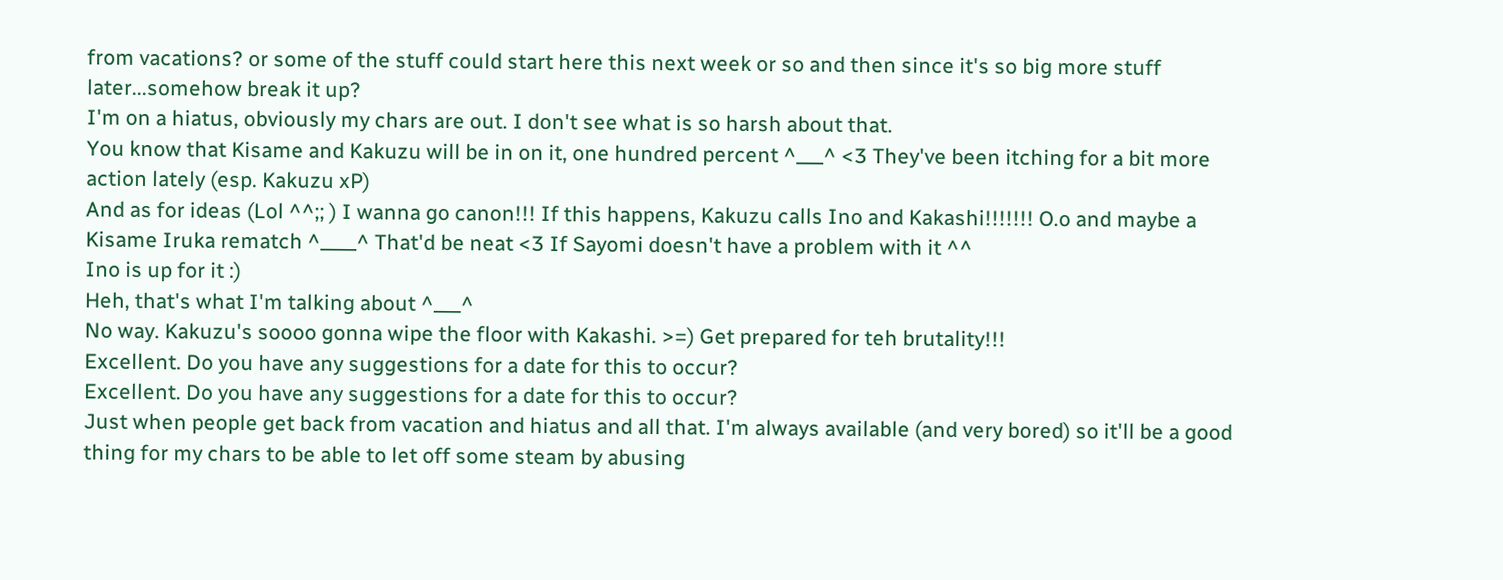from vacations? or some of the stuff could start here this next week or so and then since it's so big more stuff later...somehow break it up?
I'm on a hiatus, obviously my chars are out. I don't see what is so harsh about that.
You know that Kisame and Kakuzu will be in on it, one hundred percent ^___^ <3 They've been itching for a bit more action lately (esp. Kakuzu xP)
And as for ideas (Lol ^^;; ) I wanna go canon!!! If this happens, Kakuzu calls Ino and Kakashi!!!!!!! O.o and maybe a Kisame Iruka rematch ^____^ That'd be neat <3 If Sayomi doesn't have a problem with it ^^
Ino is up for it :)
Heh, that's what I'm talking about ^___^
No way. Kakuzu's soooo gonna wipe the floor with Kakashi. >=) Get prepared for teh brutality!!!
Excellent. Do you have any suggestions for a date for this to occur?
Excellent. Do you have any suggestions for a date for this to occur?
Just when people get back from vacation and hiatus and all that. I'm always available (and very bored) so it'll be a good thing for my chars to be able to let off some steam by abusing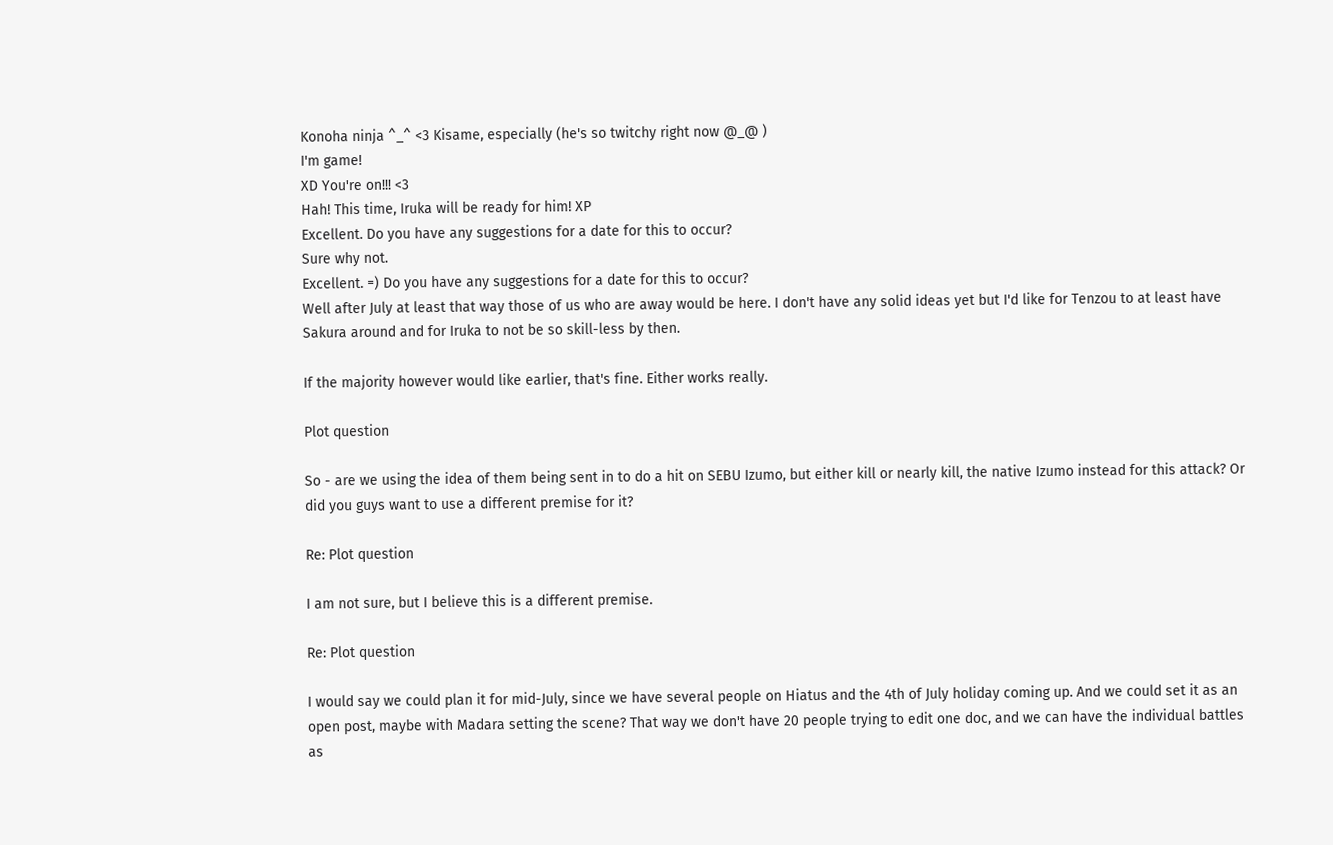Konoha ninja ^_^ <3 Kisame, especially (he's so twitchy right now @_@ )
I'm game!
XD You're on!!! <3
Hah! This time, Iruka will be ready for him! XP
Excellent. Do you have any suggestions for a date for this to occur?
Sure why not.
Excellent. =) Do you have any suggestions for a date for this to occur?
Well after July at least that way those of us who are away would be here. I don't have any solid ideas yet but I'd like for Tenzou to at least have Sakura around and for Iruka to not be so skill-less by then.

If the majority however would like earlier, that's fine. Either works really.

Plot question

So - are we using the idea of them being sent in to do a hit on SEBU Izumo, but either kill or nearly kill, the native Izumo instead for this attack? Or did you guys want to use a different premise for it?

Re: Plot question

I am not sure, but I believe this is a different premise.

Re: Plot question

I would say we could plan it for mid-July, since we have several people on Hiatus and the 4th of July holiday coming up. And we could set it as an open post, maybe with Madara setting the scene? That way we don't have 20 people trying to edit one doc, and we can have the individual battles as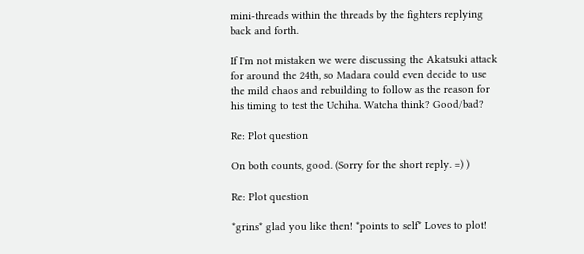mini-threads within the threads by the fighters replying back and forth.

If I'm not mistaken we were discussing the Akatsuki attack for around the 24th, so Madara could even decide to use the mild chaos and rebuilding to follow as the reason for his timing to test the Uchiha. Watcha think? Good/bad?

Re: Plot question

On both counts, good. (Sorry for the short reply. =) )

Re: Plot question

*grins* glad you like then! *points to self* Loves to plot!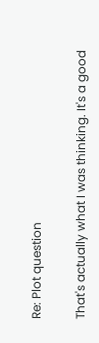Re: Plot question

That's actually what I was thinking. It's a good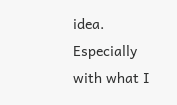idea. Especially with what I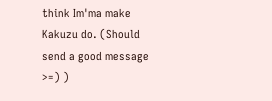think Im'ma make Kakuzu do. (Should send a good message >=) )